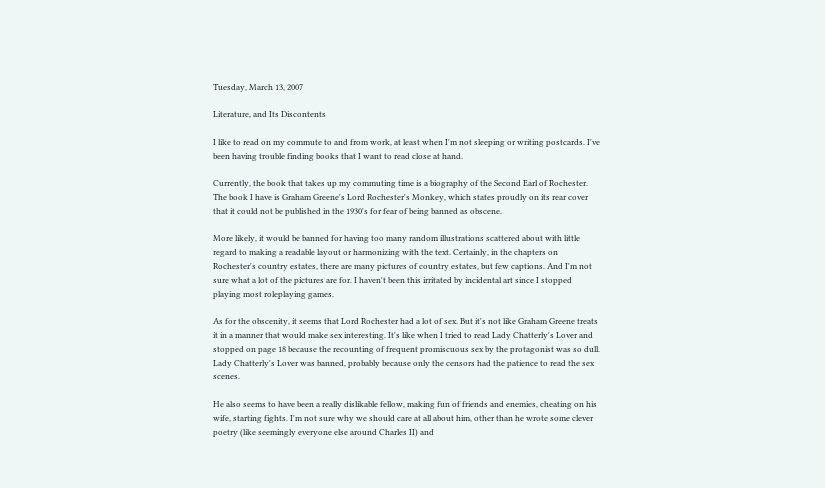Tuesday, March 13, 2007

Literature, and Its Discontents

I like to read on my commute to and from work, at least when I'm not sleeping or writing postcards. I've been having trouble finding books that I want to read close at hand.

Currently, the book that takes up my commuting time is a biography of the Second Earl of Rochester. The book I have is Graham Greene's Lord Rochester's Monkey, which states proudly on its rear cover that it could not be published in the 1930's for fear of being banned as obscene.

More likely, it would be banned for having too many random illustrations scattered about with little regard to making a readable layout or harmonizing with the text. Certainly, in the chapters on Rochester's country estates, there are many pictures of country estates, but few captions. And I'm not sure what a lot of the pictures are for. I haven't been this irritated by incidental art since I stopped playing most roleplaying games.

As for the obscenity, it seems that Lord Rochester had a lot of sex. But it's not like Graham Greene treats it in a manner that would make sex interesting. It's like when I tried to read Lady Chatterly's Lover and stopped on page 18 because the recounting of frequent promiscuous sex by the protagonist was so dull. Lady Chatterly's Lover was banned, probably because only the censors had the patience to read the sex scenes.

He also seems to have been a really dislikable fellow, making fun of friends and enemies, cheating on his wife, starting fights. I'm not sure why we should care at all about him, other than he wrote some clever poetry (like seemingly everyone else around Charles II) and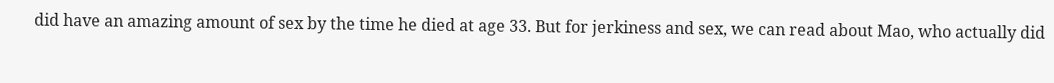did have an amazing amount of sex by the time he died at age 33. But for jerkiness and sex, we can read about Mao, who actually did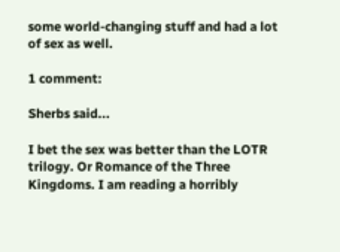some world-changing stuff and had a lot of sex as well.

1 comment:

Sherbs said...

I bet the sex was better than the LOTR trilogy. Or Romance of the Three Kingdoms. I am reading a horribly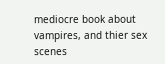mediocre book about vampires, and thier sex scenes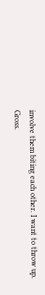involve them biting each other. I want to throw up. Gross.